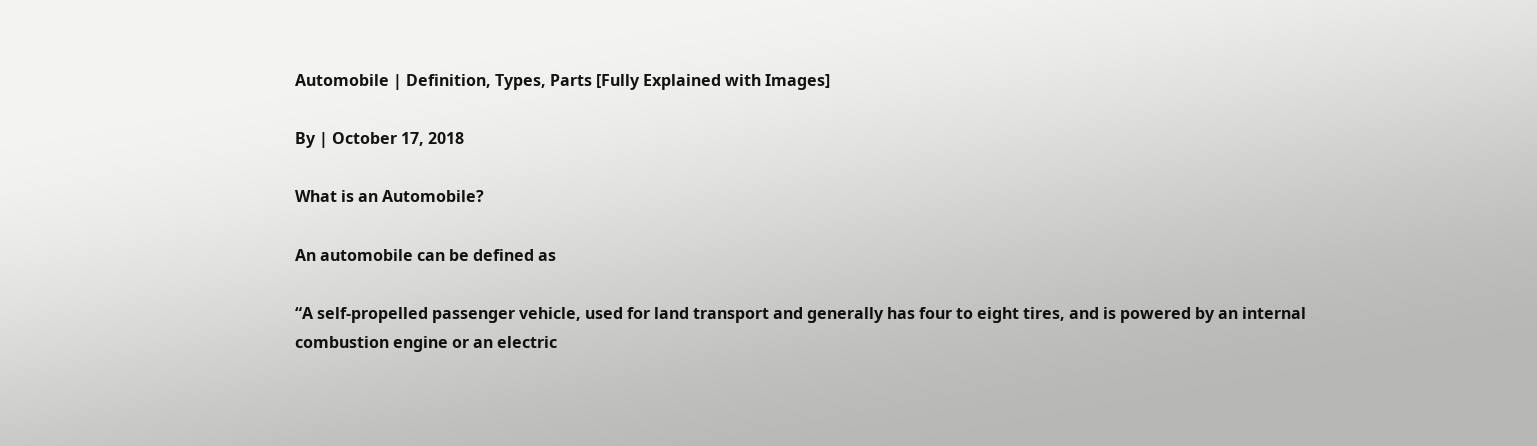Automobile | Definition, Types, Parts [Fully Explained with Images]

By | October 17, 2018

What is an Automobile?

An automobile can be defined as

“A self-propelled passenger vehicle, used for land transport and generally has four to eight tires, and is powered by an internal combustion engine or an electric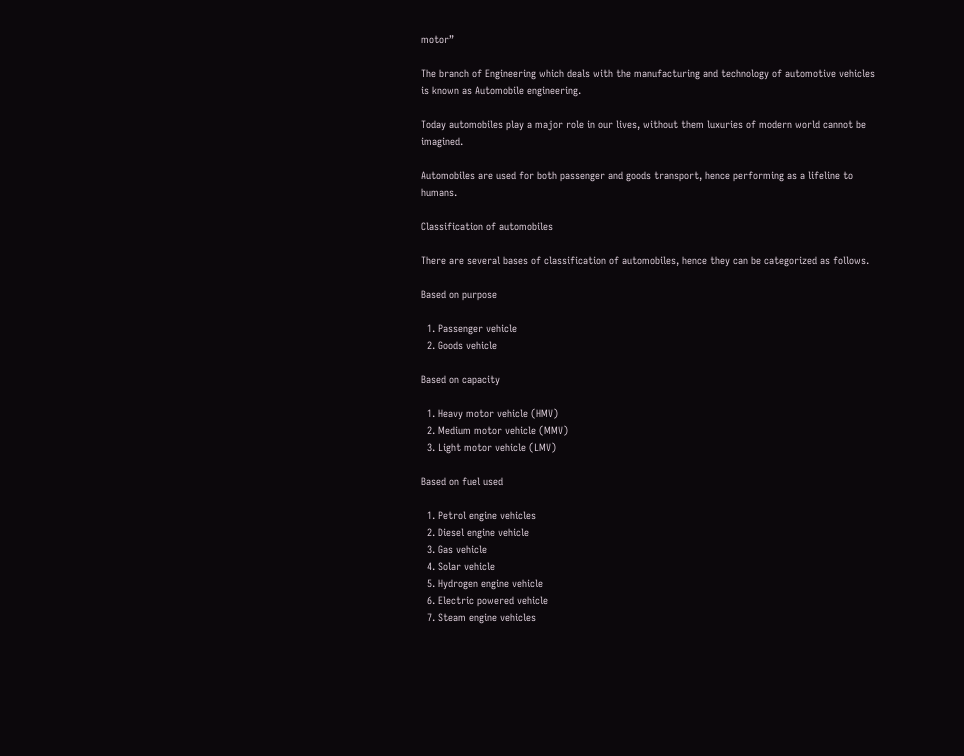motor”

The branch of Engineering which deals with the manufacturing and technology of automotive vehicles is known as Automobile engineering.

Today automobiles play a major role in our lives, without them luxuries of modern world cannot be imagined.

Automobiles are used for both passenger and goods transport, hence performing as a lifeline to humans.

Classification of automobiles

There are several bases of classification of automobiles, hence they can be categorized as follows.

Based on purpose

  1. Passenger vehicle
  2. Goods vehicle

Based on capacity

  1. Heavy motor vehicle (HMV)
  2. Medium motor vehicle (MMV)
  3. Light motor vehicle (LMV)

Based on fuel used

  1. Petrol engine vehicles
  2. Diesel engine vehicle
  3. Gas vehicle
  4. Solar vehicle
  5. Hydrogen engine vehicle
  6. Electric powered vehicle
  7. Steam engine vehicles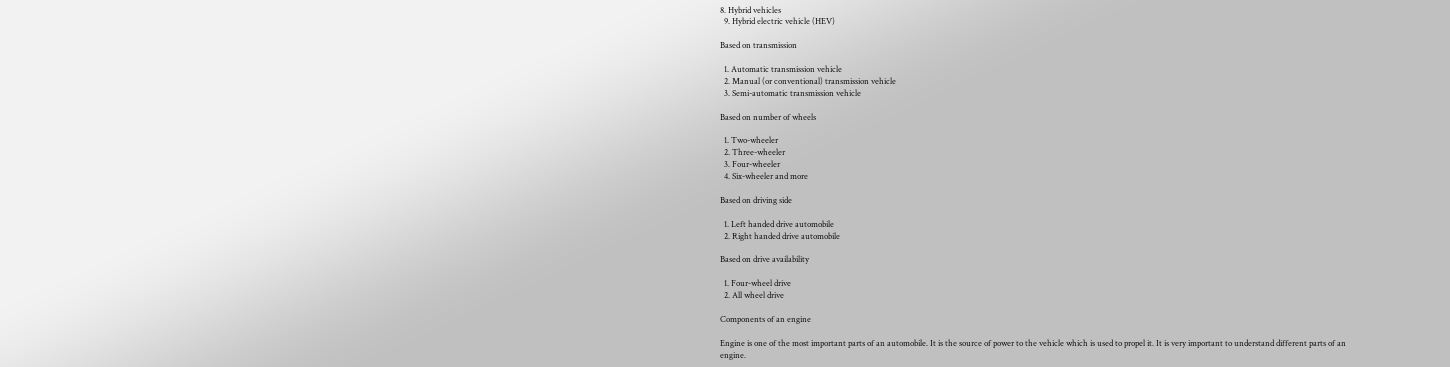8. Hybrid vehicles
  9. Hybrid electric vehicle (HEV)

Based on transmission

  1. Automatic transmission vehicle
  2. Manual (or conventional) transmission vehicle
  3. Semi-automatic transmission vehicle

Based on number of wheels

  1. Two-wheeler
  2. Three-wheeler
  3. Four-wheeler
  4. Six-wheeler and more

Based on driving side

  1. Left handed drive automobile
  2. Right handed drive automobile

Based on drive availability

  1. Four-wheel drive
  2. All wheel drive

Components of an engine

Engine is one of the most important parts of an automobile. It is the source of power to the vehicle which is used to propel it. It is very important to understand different parts of an engine.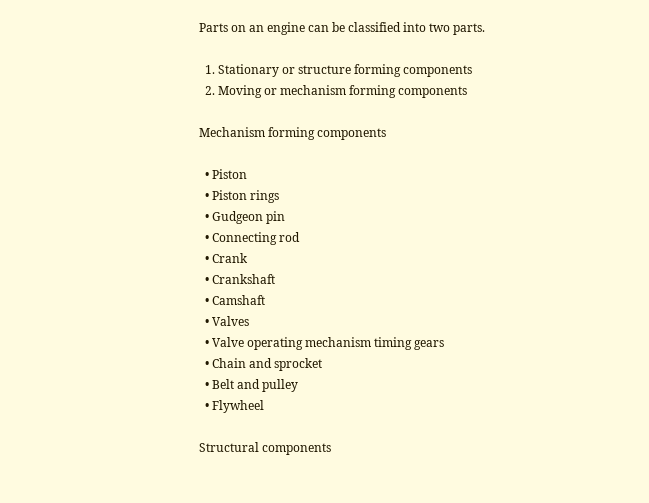Parts on an engine can be classified into two parts.

  1. Stationary or structure forming components
  2. Moving or mechanism forming components

Mechanism forming components

  • Piston
  • Piston rings
  • Gudgeon pin
  • Connecting rod
  • Crank
  • Crankshaft
  • Camshaft
  • Valves
  • Valve operating mechanism timing gears
  • Chain and sprocket
  • Belt and pulley
  • Flywheel

Structural components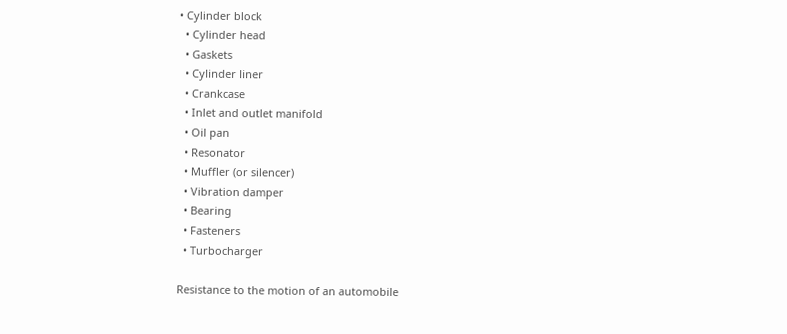• Cylinder block
  • Cylinder head
  • Gaskets
  • Cylinder liner
  • Crankcase
  • Inlet and outlet manifold
  • Oil pan
  • Resonator
  • Muffler (or silencer)
  • Vibration damper
  • Bearing
  • Fasteners
  • Turbocharger

Resistance to the motion of an automobile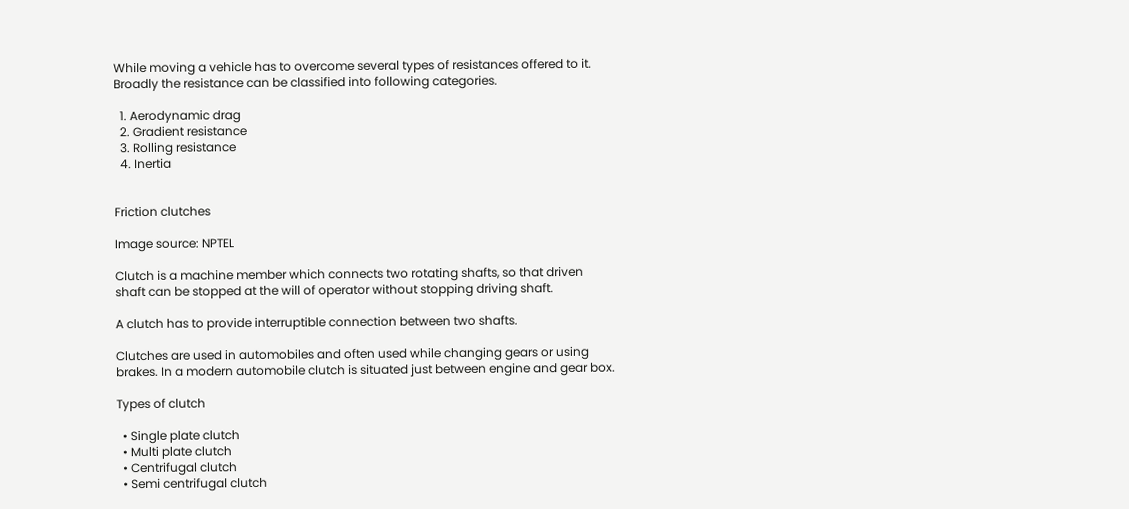While moving a vehicle has to overcome several types of resistances offered to it. Broadly the resistance can be classified into following categories.

  1. Aerodynamic drag
  2. Gradient resistance
  3. Rolling resistance
  4. Inertia


Friction clutches

Image source: NPTEL

Clutch is a machine member which connects two rotating shafts, so that driven shaft can be stopped at the will of operator without stopping driving shaft.

A clutch has to provide interruptible connection between two shafts.

Clutches are used in automobiles and often used while changing gears or using brakes. In a modern automobile clutch is situated just between engine and gear box.

Types of clutch

  • Single plate clutch
  • Multi plate clutch
  • Centrifugal clutch
  • Semi centrifugal clutch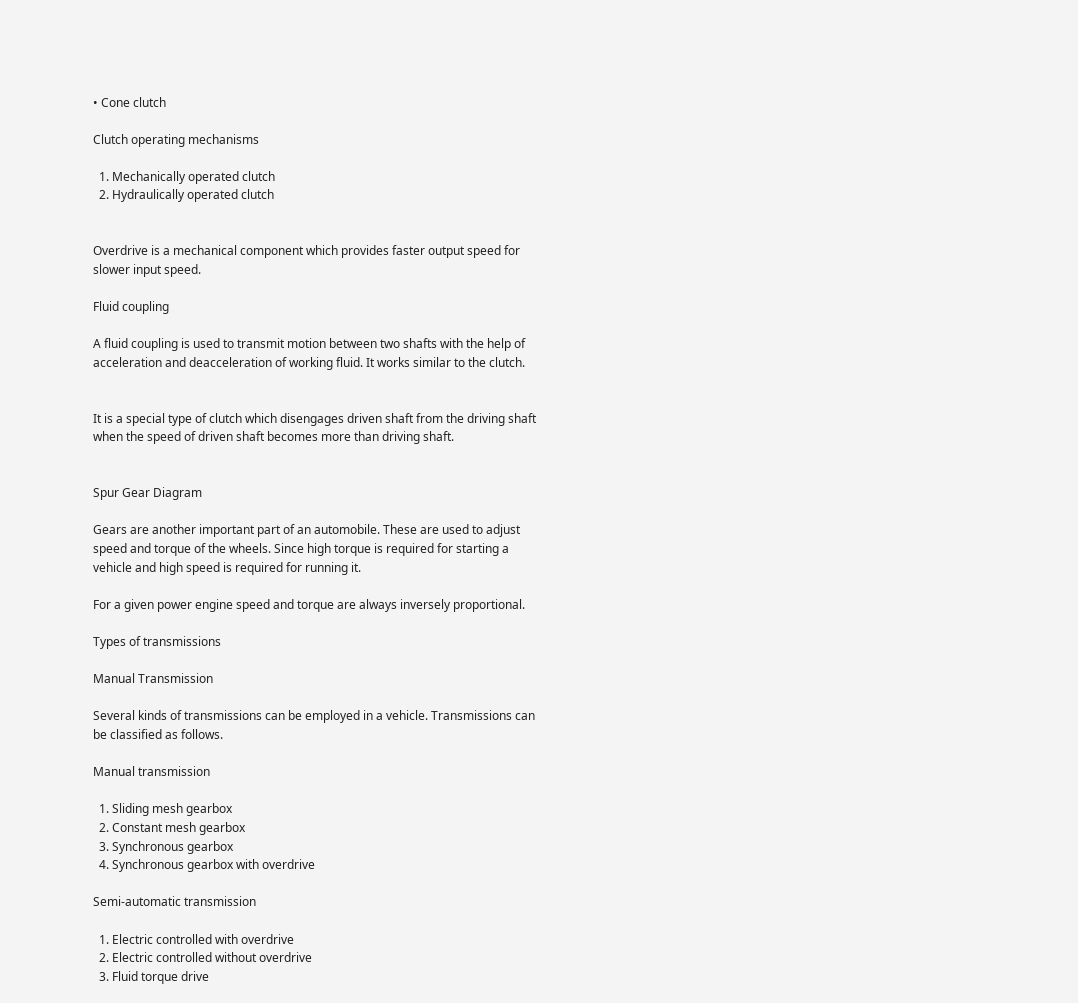• Cone clutch

Clutch operating mechanisms

  1. Mechanically operated clutch
  2. Hydraulically operated clutch


Overdrive is a mechanical component which provides faster output speed for slower input speed.

Fluid coupling

A fluid coupling is used to transmit motion between two shafts with the help of acceleration and deacceleration of working fluid. It works similar to the clutch.


It is a special type of clutch which disengages driven shaft from the driving shaft when the speed of driven shaft becomes more than driving shaft.


Spur Gear Diagram

Gears are another important part of an automobile. These are used to adjust speed and torque of the wheels. Since high torque is required for starting a vehicle and high speed is required for running it.

For a given power engine speed and torque are always inversely proportional.

Types of transmissions

Manual Transmission

Several kinds of transmissions can be employed in a vehicle. Transmissions can be classified as follows.

Manual transmission

  1. Sliding mesh gearbox
  2. Constant mesh gearbox
  3. Synchronous gearbox
  4. Synchronous gearbox with overdrive

Semi-automatic transmission

  1. Electric controlled with overdrive
  2. Electric controlled without overdrive
  3. Fluid torque drive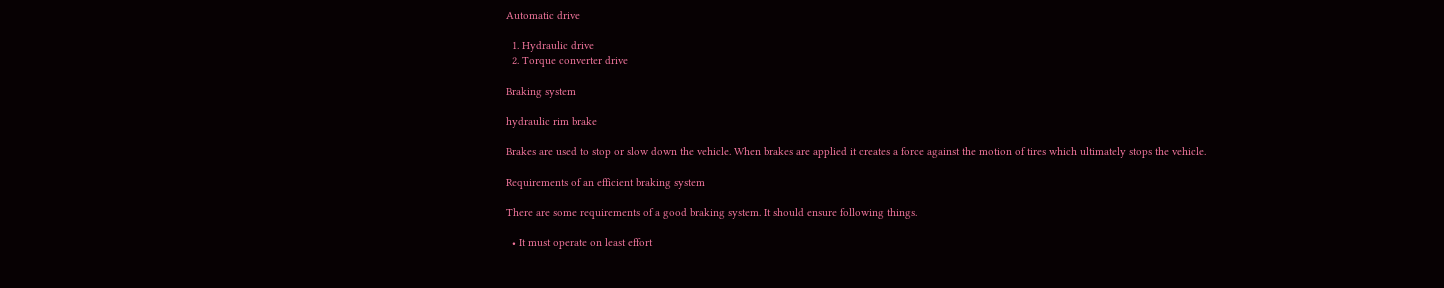Automatic drive

  1. Hydraulic drive
  2. Torque converter drive

Braking system

hydraulic rim brake

Brakes are used to stop or slow down the vehicle. When brakes are applied it creates a force against the motion of tires which ultimately stops the vehicle.

Requirements of an efficient braking system

There are some requirements of a good braking system. It should ensure following things.

  • It must operate on least effort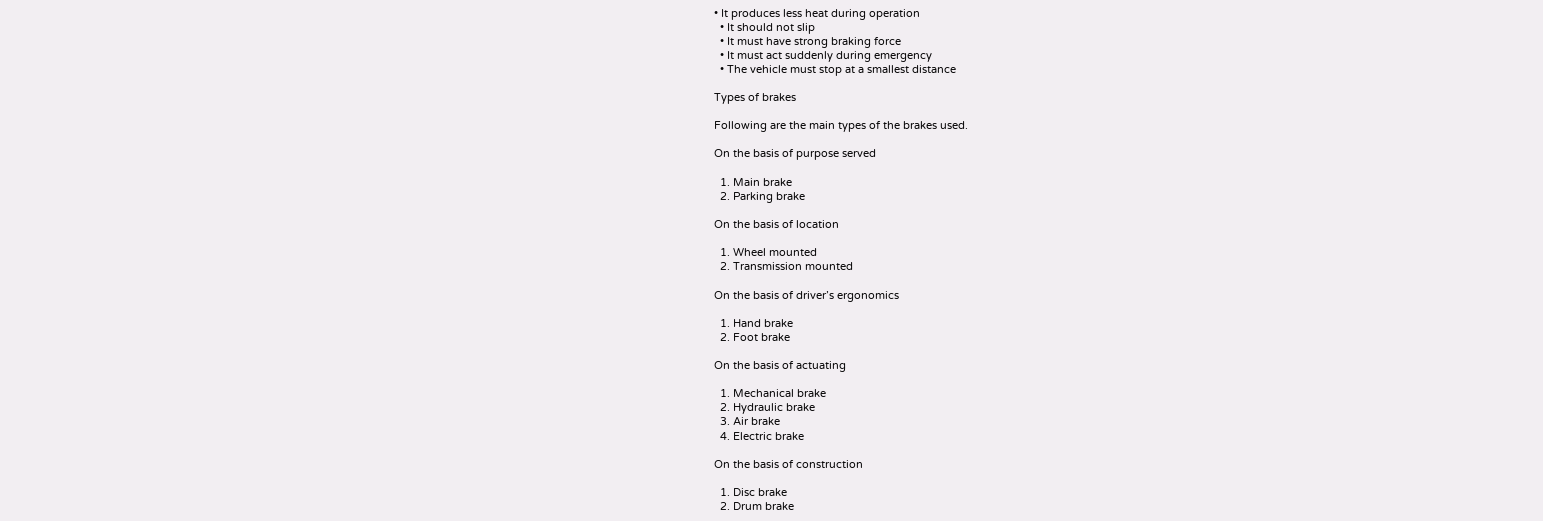• It produces less heat during operation
  • It should not slip
  • It must have strong braking force
  • It must act suddenly during emergency
  • The vehicle must stop at a smallest distance

Types of brakes

Following are the main types of the brakes used.

On the basis of purpose served

  1. Main brake
  2. Parking brake

On the basis of location

  1. Wheel mounted
  2. Transmission mounted

On the basis of driver’s ergonomics

  1. Hand brake
  2. Foot brake

On the basis of actuating

  1. Mechanical brake
  2. Hydraulic brake
  3. Air brake
  4. Electric brake

On the basis of construction

  1. Disc brake
  2. Drum brake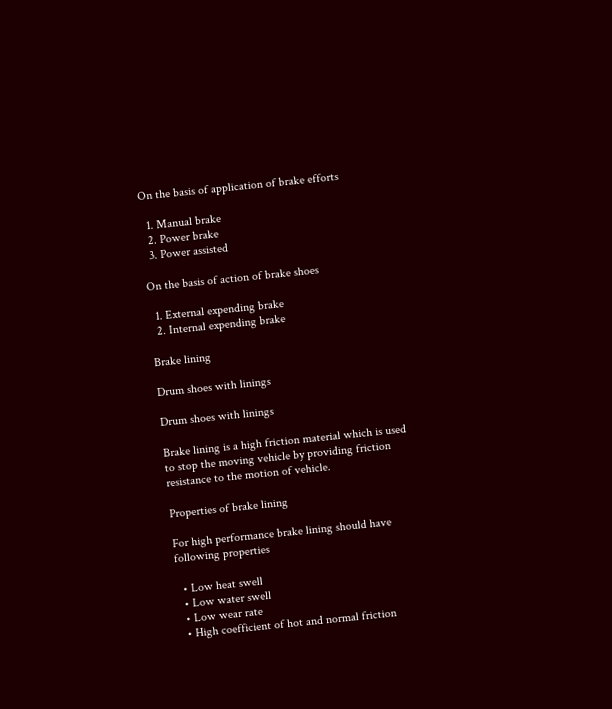On the basis of application of brake efforts

  1. Manual brake
  2. Power brake
  3. Power assisted

On the basis of action of brake shoes

  1. External expending brake
  2. Internal expending brake

Brake lining

Drum shoes with linings

Drum shoes with linings

Brake lining is a high friction material which is used to stop the moving vehicle by providing friction resistance to the motion of vehicle.

Properties of brake lining

For high performance brake lining should have following properties

  • Low heat swell
  • Low water swell
  • Low wear rate
  • High coefficient of hot and normal friction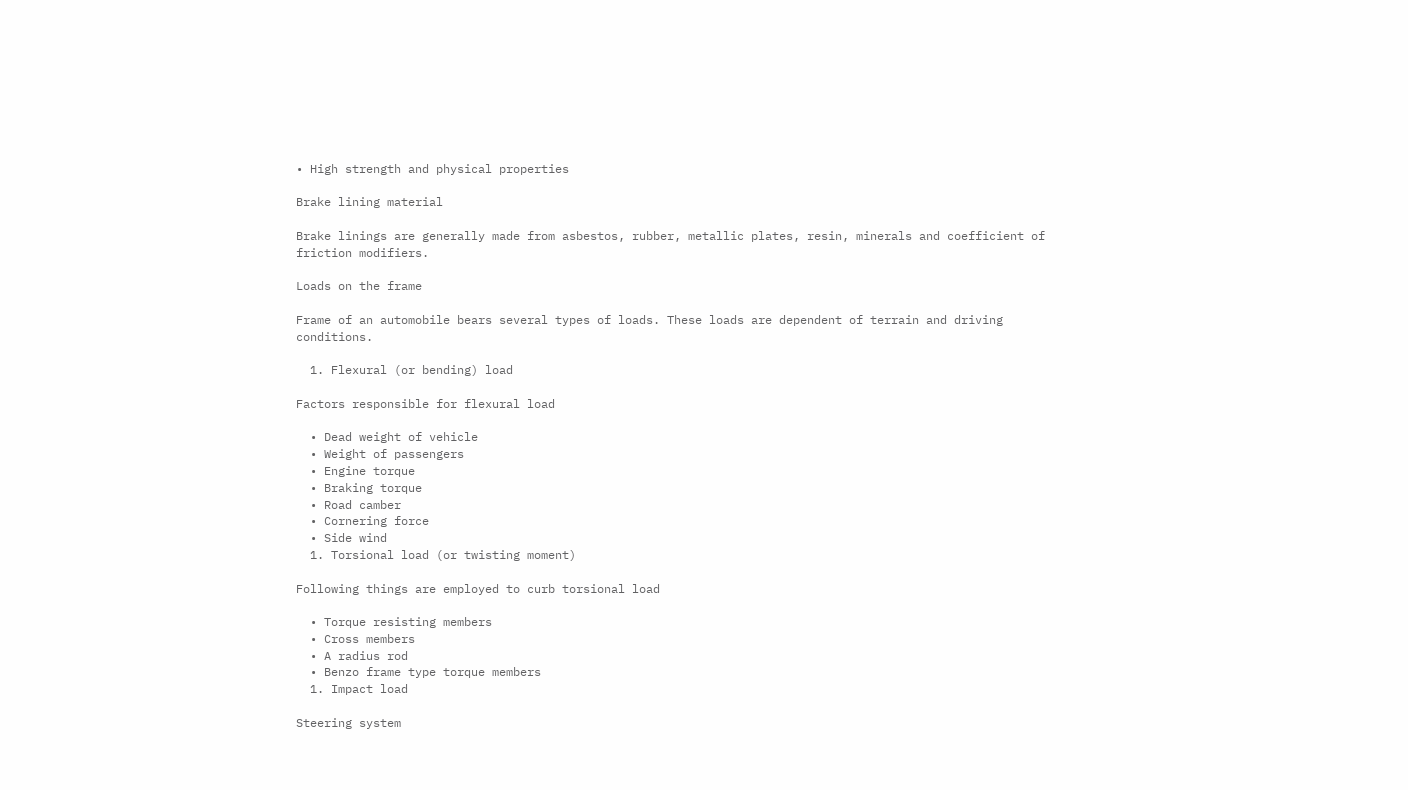• High strength and physical properties

Brake lining material

Brake linings are generally made from asbestos, rubber, metallic plates, resin, minerals and coefficient of friction modifiers.

Loads on the frame

Frame of an automobile bears several types of loads. These loads are dependent of terrain and driving conditions.

  1. Flexural (or bending) load

Factors responsible for flexural load

  • Dead weight of vehicle
  • Weight of passengers
  • Engine torque
  • Braking torque
  • Road camber
  • Cornering force
  • Side wind
  1. Torsional load (or twisting moment)

Following things are employed to curb torsional load

  • Torque resisting members
  • Cross members
  • A radius rod
  • Benzo frame type torque members
  1. Impact load

Steering system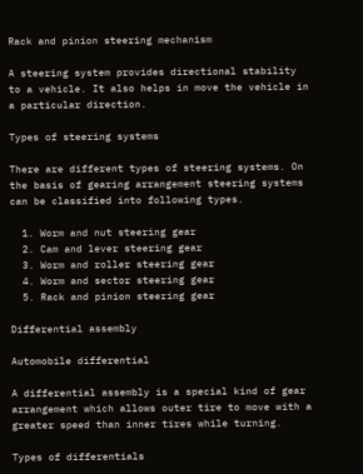Rack and pinion steering mechanism

A steering system provides directional stability to a vehicle. It also helps in move the vehicle in a particular direction.

Types of steering systems

There are different types of steering systems. On the basis of gearing arrangement steering systems can be classified into following types.

  1. Worm and nut steering gear
  2. Cam and lever steering gear
  3. Worm and roller steering gear
  4. Worm and sector steering gear
  5. Rack and pinion steering gear

Differential assembly

Automobile differential

A differential assembly is a special kind of gear arrangement which allows outer tire to move with a greater speed than inner tires while turning.

Types of differentials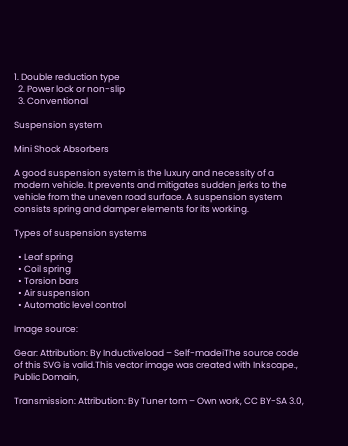1. Double reduction type
  2. Power lock or non-slip
  3. Conventional

Suspension system

Mini Shock Absorbers

A good suspension system is the luxury and necessity of a modern vehicle. It prevents and mitigates sudden jerks to the vehicle from the uneven road surface. A suspension system consists spring and damper elements for its working.

Types of suspension systems

  • Leaf spring
  • Coil spring
  • Torsion bars
  • Air suspension
  • Automatic level control

Image source:

Gear: Attribution: By Inductiveload – Self-madeiThe source code of this SVG is valid.This vector image was created with Inkscape., Public Domain,

Transmission: Attribution: By Tuner tom – Own work, CC BY-SA 3.0,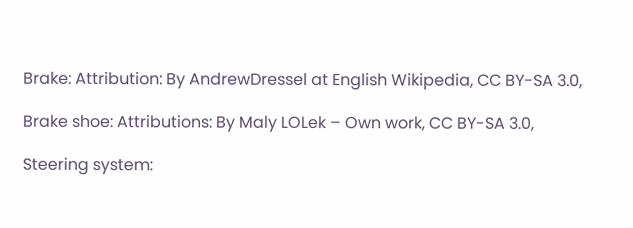Brake: Attribution: By AndrewDressel at English Wikipedia, CC BY-SA 3.0,

Brake shoe: Attributions: By Maly LOLek – Own work, CC BY-SA 3.0,

Steering system: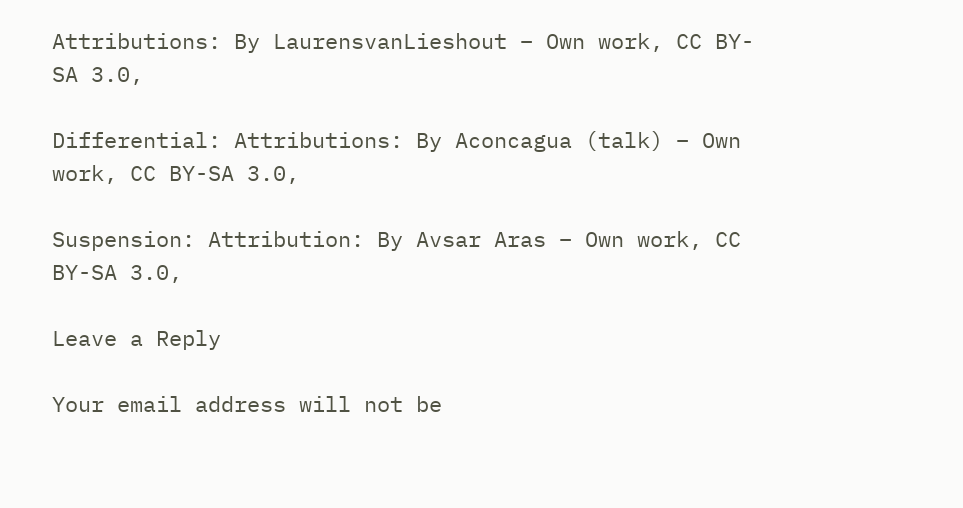Attributions: By LaurensvanLieshout – Own work, CC BY-SA 3.0,

Differential: Attributions: By Aconcagua (talk) – Own work, CC BY-SA 3.0,

Suspension: Attribution: By Avsar Aras – Own work, CC BY-SA 3.0,

Leave a Reply

Your email address will not be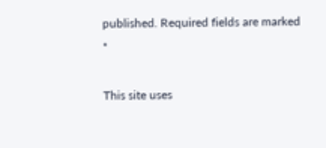published. Required fields are marked *

This site uses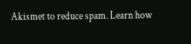Akismet to reduce spam. Learn how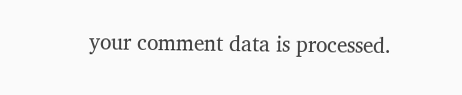your comment data is processed.